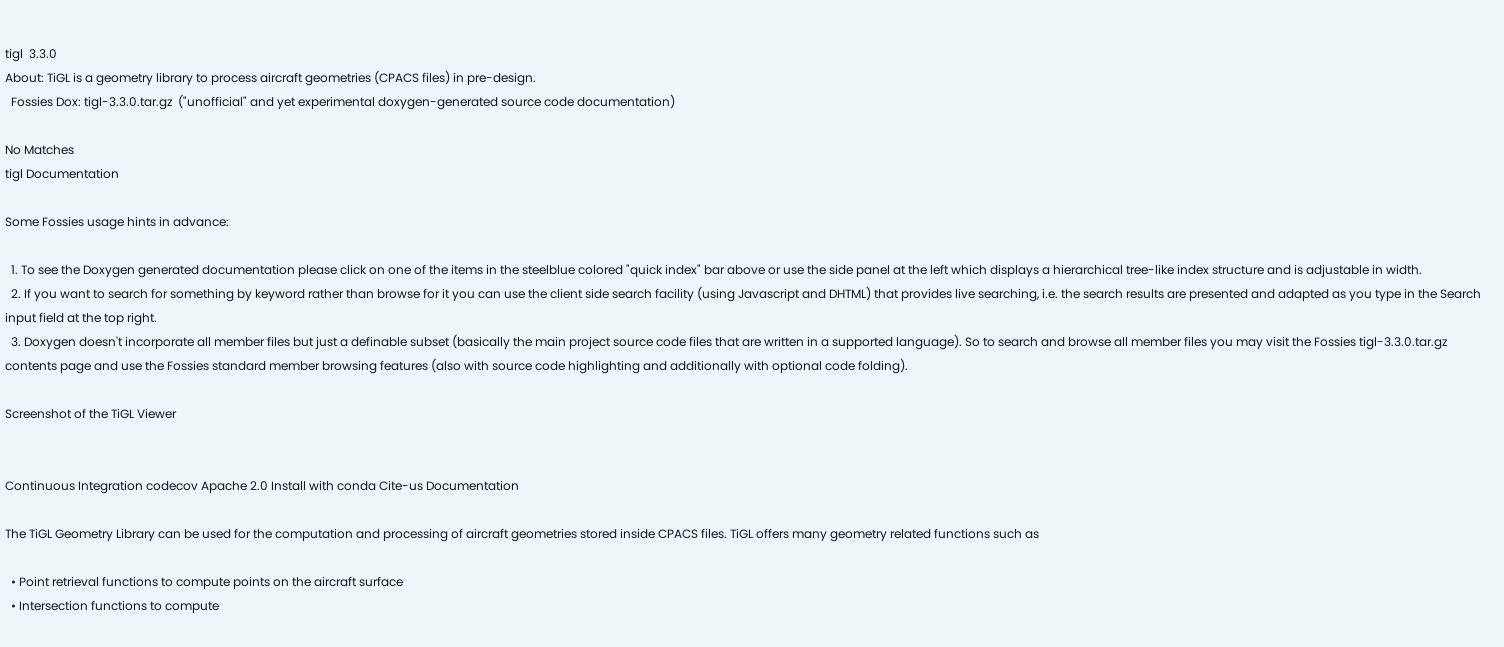tigl  3.3.0
About: TiGL is a geometry library to process aircraft geometries (CPACS files) in pre-design.
  Fossies Dox: tigl-3.3.0.tar.gz  ("unofficial" and yet experimental doxygen-generated source code documentation)

No Matches
tigl Documentation

Some Fossies usage hints in advance:

  1. To see the Doxygen generated documentation please click on one of the items in the steelblue colored "quick index" bar above or use the side panel at the left which displays a hierarchical tree-like index structure and is adjustable in width.
  2. If you want to search for something by keyword rather than browse for it you can use the client side search facility (using Javascript and DHTML) that provides live searching, i.e. the search results are presented and adapted as you type in the Search input field at the top right.
  3. Doxygen doesn't incorporate all member files but just a definable subset (basically the main project source code files that are written in a supported language). So to search and browse all member files you may visit the Fossies tigl-3.3.0.tar.gz contents page and use the Fossies standard member browsing features (also with source code highlighting and additionally with optional code folding).

Screenshot of the TiGL Viewer


Continuous Integration codecov Apache 2.0 Install with conda Cite-us Documentation

The TiGL Geometry Library can be used for the computation and processing of aircraft geometries stored inside CPACS files. TiGL offers many geometry related functions such as

  • Point retrieval functions to compute points on the aircraft surface
  • Intersection functions to compute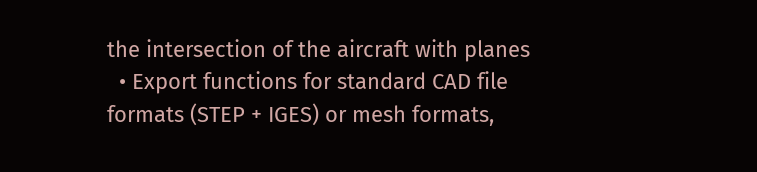the intersection of the aircraft with planes
  • Export functions for standard CAD file formats (STEP + IGES) or mesh formats,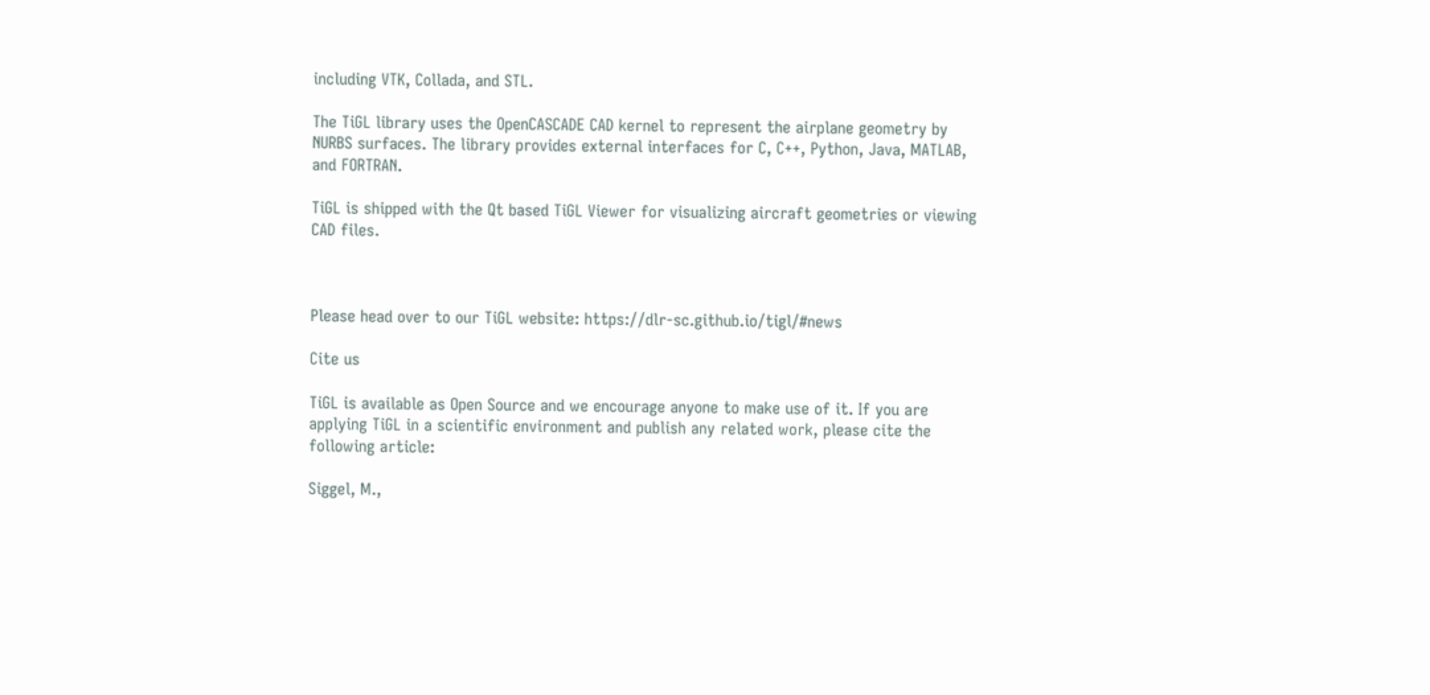including VTK, Collada, and STL.

The TiGL library uses the OpenCASCADE CAD kernel to represent the airplane geometry by NURBS surfaces. The library provides external interfaces for C, C++, Python, Java, MATLAB, and FORTRAN.

TiGL is shipped with the Qt based TiGL Viewer for visualizing aircraft geometries or viewing CAD files.



Please head over to our TiGL website: https://dlr-sc.github.io/tigl/#news

Cite us

TiGL is available as Open Source and we encourage anyone to make use of it. If you are applying TiGL in a scientific environment and publish any related work, please cite the following article:

Siggel, M.,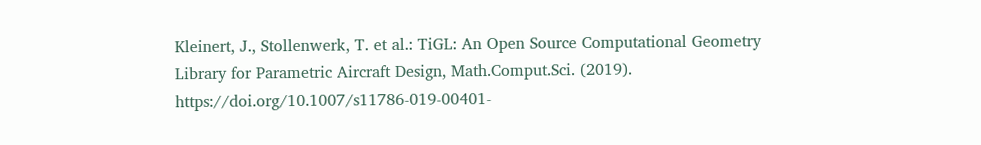Kleinert, J., Stollenwerk, T. et al.: TiGL: An Open Source Computational Geometry Library for Parametric Aircraft Design, Math.Comput.Sci. (2019). https://doi.org/10.1007/s11786-019-00401-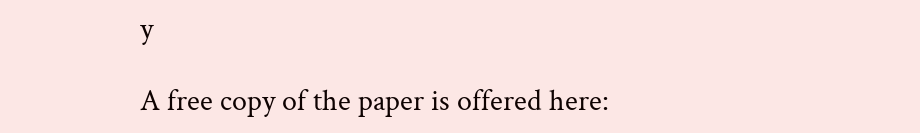y

A free copy of the paper is offered here: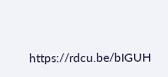https://rdcu.be/bIGUH